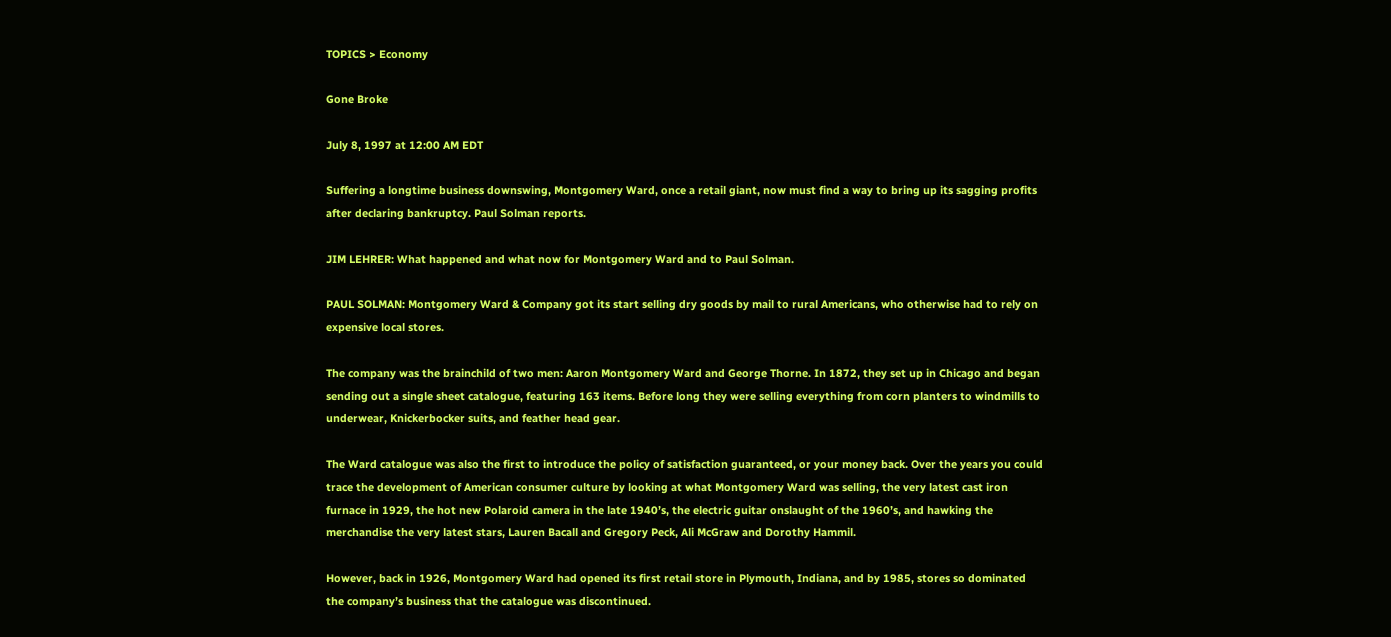TOPICS > Economy

Gone Broke

July 8, 1997 at 12:00 AM EDT

Suffering a longtime business downswing, Montgomery Ward, once a retail giant, now must find a way to bring up its sagging profits after declaring bankruptcy. Paul Solman reports.

JIM LEHRER: What happened and what now for Montgomery Ward and to Paul Solman.

PAUL SOLMAN: Montgomery Ward & Company got its start selling dry goods by mail to rural Americans, who otherwise had to rely on expensive local stores.

The company was the brainchild of two men: Aaron Montgomery Ward and George Thorne. In 1872, they set up in Chicago and began sending out a single sheet catalogue, featuring 163 items. Before long they were selling everything from corn planters to windmills to underwear, Knickerbocker suits, and feather head gear.

The Ward catalogue was also the first to introduce the policy of satisfaction guaranteed, or your money back. Over the years you could trace the development of American consumer culture by looking at what Montgomery Ward was selling, the very latest cast iron furnace in 1929, the hot new Polaroid camera in the late 1940’s, the electric guitar onslaught of the 1960’s, and hawking the merchandise the very latest stars, Lauren Bacall and Gregory Peck, Ali McGraw and Dorothy Hammil.

However, back in 1926, Montgomery Ward had opened its first retail store in Plymouth, Indiana, and by 1985, stores so dominated the company’s business that the catalogue was discontinued.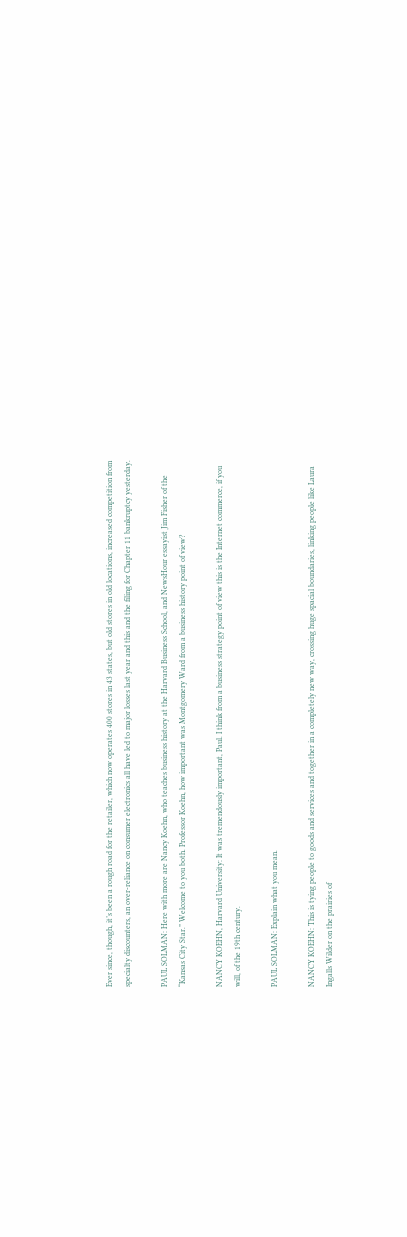Ever since, though, it’s been a rough road for the retailer, which now operates 400 stores in 43 states, but old stores in old locations, increased competition from specialty discounters, an over-reliance on consumer electronics all have led to major losses last year and this and the filing for Chapter 11 bankruptcy yesterday.

PAUL SOLMAN: Here with more are Nancy Koehn, who teaches business history at the Harvard Business School, and NewsHour essayist Jim Fisher of the “Kansas City Star.” Welcome to you both. Professor Koehn, how important was Montgomery Ward from a business history point of view?

NANCY KOEHN, Harvard University: It was tremendously important, Paul. I think from a business strategy point of view this is the Internet commerce, if you will, of the 19th century.

PAUL SOLMAN: Explain what you mean.

NANCY KOEHN: This is tying people to goods and services and together in a completely new way, crossing huge spacial boundaries, linking people like Laura Ingalls Wilder on the prairies of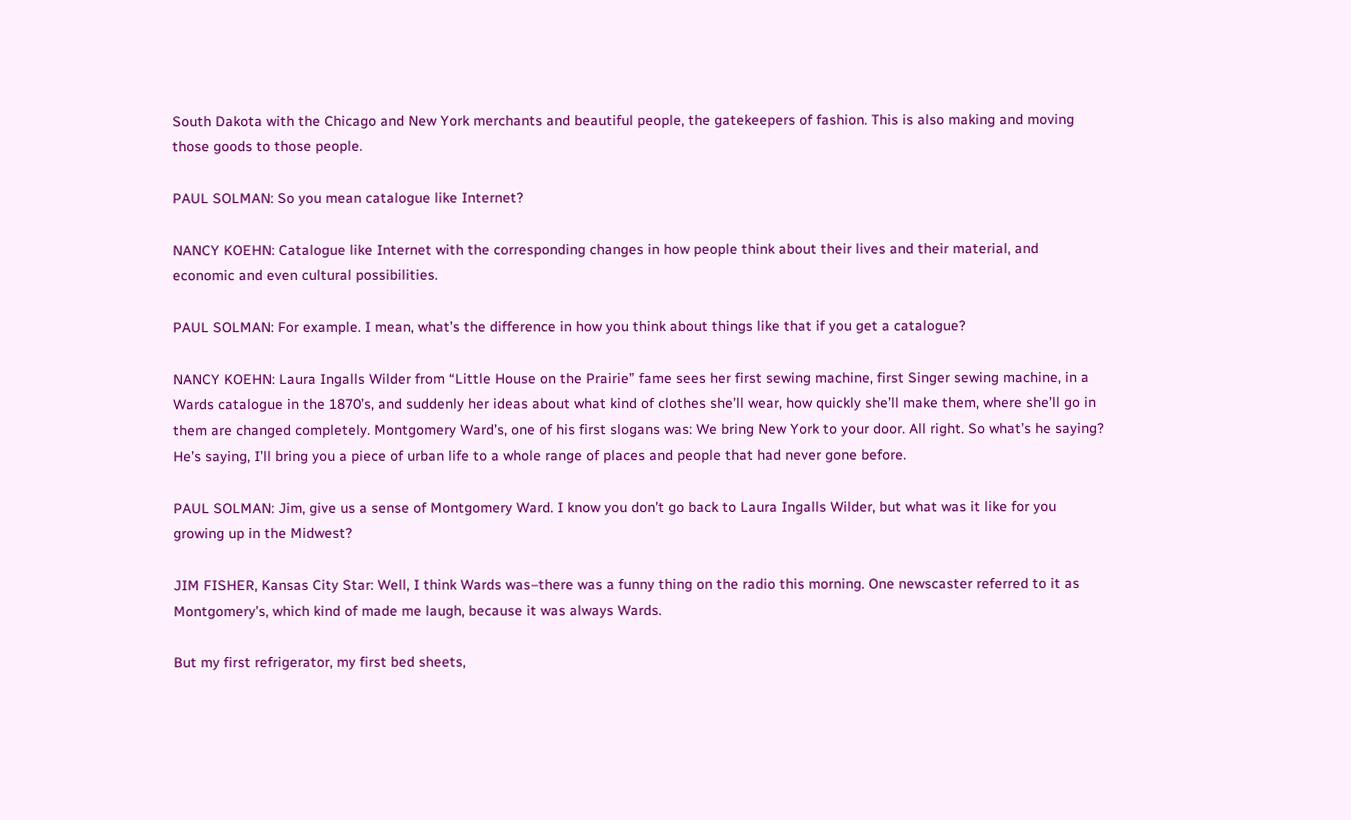South Dakota with the Chicago and New York merchants and beautiful people, the gatekeepers of fashion. This is also making and moving those goods to those people.

PAUL SOLMAN: So you mean catalogue like Internet?

NANCY KOEHN: Catalogue like Internet with the corresponding changes in how people think about their lives and their material, and economic and even cultural possibilities.

PAUL SOLMAN: For example. I mean, what’s the difference in how you think about things like that if you get a catalogue?

NANCY KOEHN: Laura Ingalls Wilder from “Little House on the Prairie” fame sees her first sewing machine, first Singer sewing machine, in a Wards catalogue in the 1870’s, and suddenly her ideas about what kind of clothes she’ll wear, how quickly she’ll make them, where she’ll go in them are changed completely. Montgomery Ward’s, one of his first slogans was: We bring New York to your door. All right. So what’s he saying? He’s saying, I’ll bring you a piece of urban life to a whole range of places and people that had never gone before.

PAUL SOLMAN: Jim, give us a sense of Montgomery Ward. I know you don’t go back to Laura Ingalls Wilder, but what was it like for you growing up in the Midwest?

JIM FISHER, Kansas City Star: Well, I think Wards was–there was a funny thing on the radio this morning. One newscaster referred to it as Montgomery’s, which kind of made me laugh, because it was always Wards.

But my first refrigerator, my first bed sheets,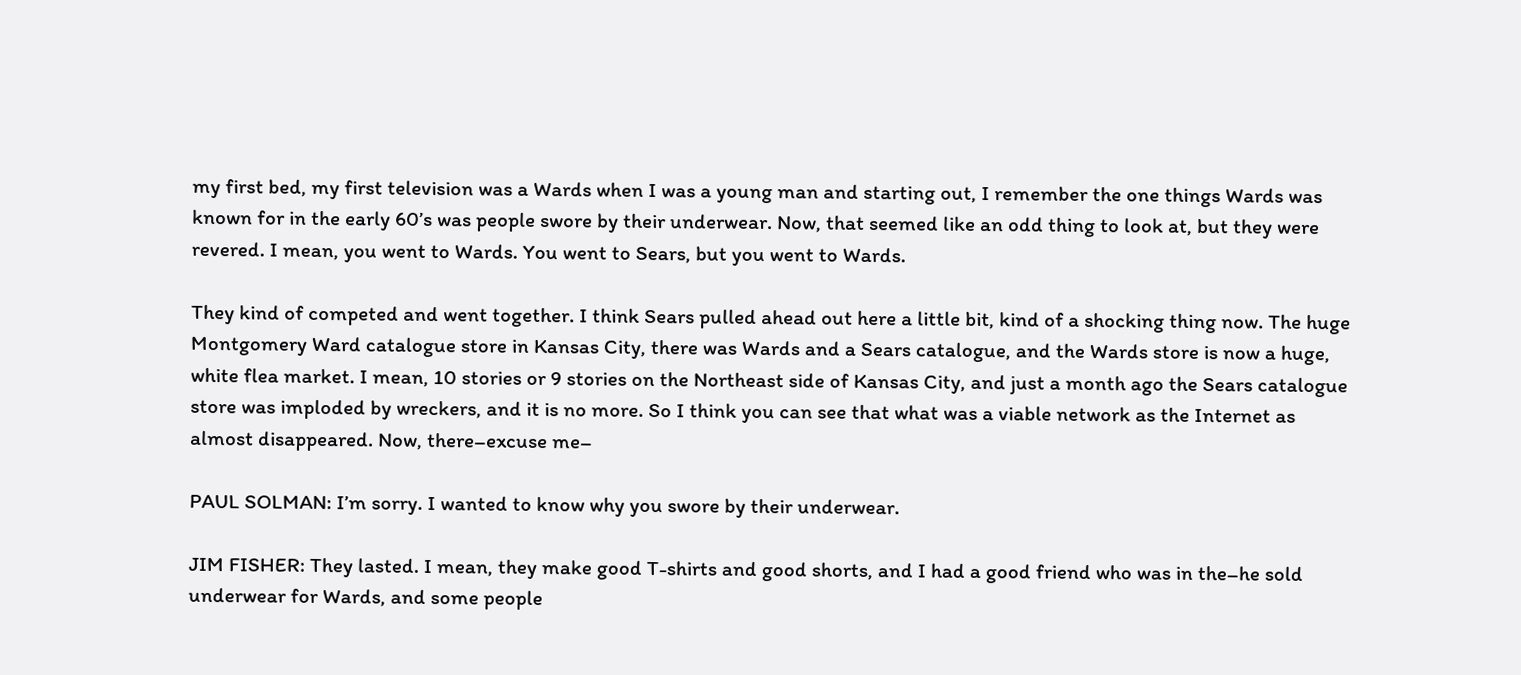my first bed, my first television was a Wards when I was a young man and starting out, I remember the one things Wards was known for in the early 60’s was people swore by their underwear. Now, that seemed like an odd thing to look at, but they were revered. I mean, you went to Wards. You went to Sears, but you went to Wards.

They kind of competed and went together. I think Sears pulled ahead out here a little bit, kind of a shocking thing now. The huge Montgomery Ward catalogue store in Kansas City, there was Wards and a Sears catalogue, and the Wards store is now a huge, white flea market. I mean, 10 stories or 9 stories on the Northeast side of Kansas City, and just a month ago the Sears catalogue store was imploded by wreckers, and it is no more. So I think you can see that what was a viable network as the Internet as almost disappeared. Now, there–excuse me–

PAUL SOLMAN: I’m sorry. I wanted to know why you swore by their underwear.

JIM FISHER: They lasted. I mean, they make good T-shirts and good shorts, and I had a good friend who was in the–he sold underwear for Wards, and some people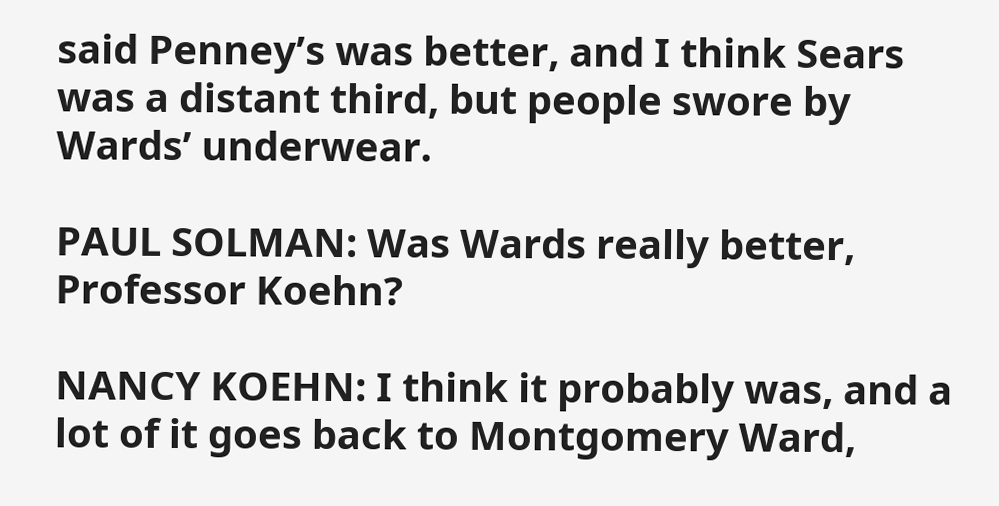said Penney’s was better, and I think Sears was a distant third, but people swore by Wards’ underwear.

PAUL SOLMAN: Was Wards really better, Professor Koehn?

NANCY KOEHN: I think it probably was, and a lot of it goes back to Montgomery Ward,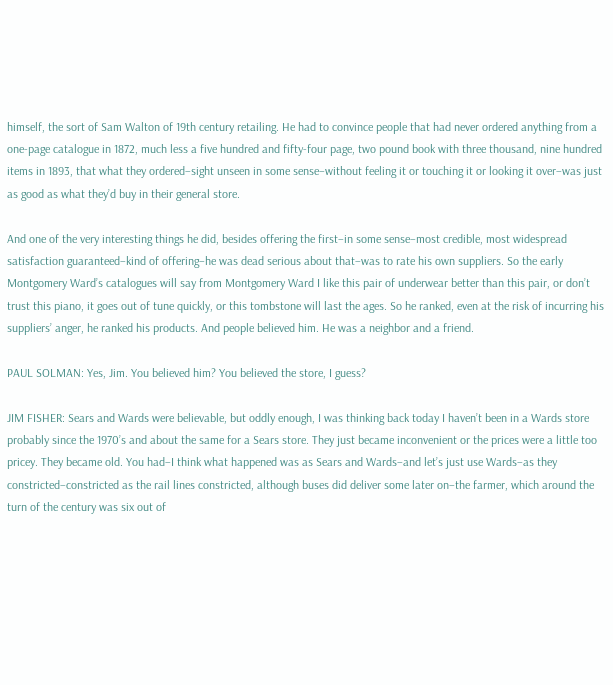himself, the sort of Sam Walton of 19th century retailing. He had to convince people that had never ordered anything from a one-page catalogue in 1872, much less a five hundred and fifty-four page, two pound book with three thousand, nine hundred items in 1893, that what they ordered–sight unseen in some sense–without feeling it or touching it or looking it over–was just as good as what they’d buy in their general store.

And one of the very interesting things he did, besides offering the first–in some sense–most credible, most widespread satisfaction guaranteed–kind of offering–he was dead serious about that–was to rate his own suppliers. So the early Montgomery Ward’s catalogues will say from Montgomery Ward I like this pair of underwear better than this pair, or don’t trust this piano, it goes out of tune quickly, or this tombstone will last the ages. So he ranked, even at the risk of incurring his suppliers’ anger, he ranked his products. And people believed him. He was a neighbor and a friend.

PAUL SOLMAN: Yes, Jim. You believed him? You believed the store, I guess?

JIM FISHER: Sears and Wards were believable, but oddly enough, I was thinking back today I haven’t been in a Wards store probably since the 1970’s and about the same for a Sears store. They just became inconvenient or the prices were a little too pricey. They became old. You had–I think what happened was as Sears and Wards–and let’s just use Wards–as they constricted–constricted as the rail lines constricted, although buses did deliver some later on–the farmer, which around the turn of the century was six out of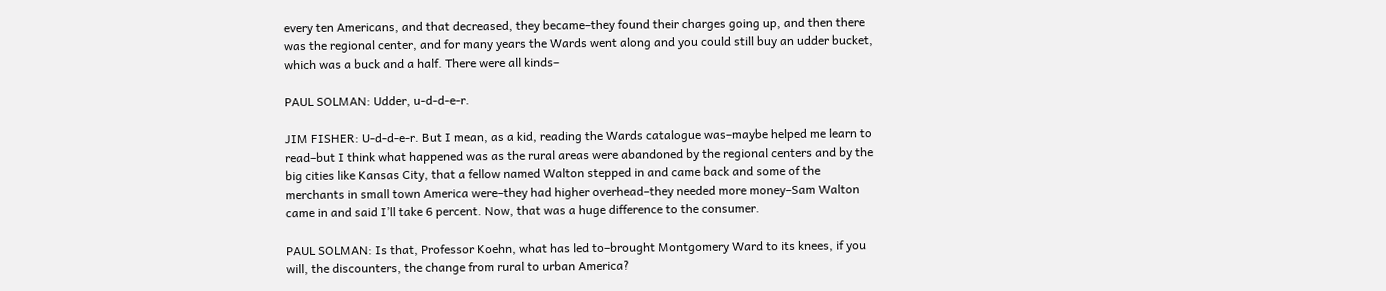every ten Americans, and that decreased, they became–they found their charges going up, and then there was the regional center, and for many years the Wards went along and you could still buy an udder bucket, which was a buck and a half. There were all kinds–

PAUL SOLMAN: Udder, u-d-d-e-r.

JIM FISHER: U-d-d-e-r. But I mean, as a kid, reading the Wards catalogue was–maybe helped me learn to read–but I think what happened was as the rural areas were abandoned by the regional centers and by the big cities like Kansas City, that a fellow named Walton stepped in and came back and some of the merchants in small town America were–they had higher overhead–they needed more money–Sam Walton came in and said I’ll take 6 percent. Now, that was a huge difference to the consumer.

PAUL SOLMAN: Is that, Professor Koehn, what has led to–brought Montgomery Ward to its knees, if you will, the discounters, the change from rural to urban America?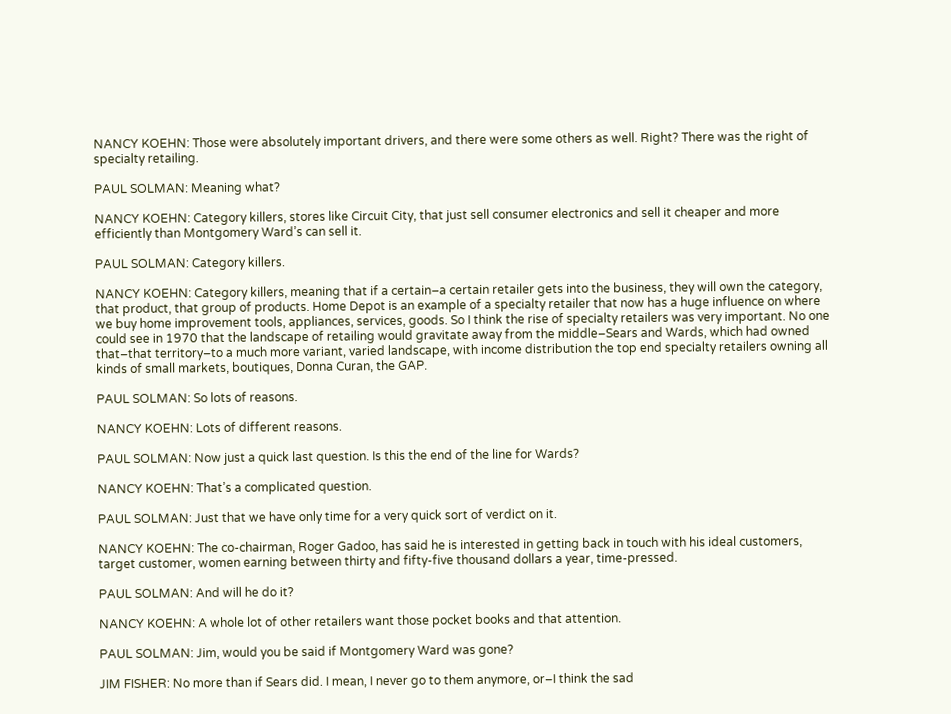NANCY KOEHN: Those were absolutely important drivers, and there were some others as well. Right? There was the right of specialty retailing.

PAUL SOLMAN: Meaning what?

NANCY KOEHN: Category killers, stores like Circuit City, that just sell consumer electronics and sell it cheaper and more efficiently than Montgomery Ward’s can sell it.

PAUL SOLMAN: Category killers.

NANCY KOEHN: Category killers, meaning that if a certain–a certain retailer gets into the business, they will own the category, that product, that group of products. Home Depot is an example of a specialty retailer that now has a huge influence on where we buy home improvement tools, appliances, services, goods. So I think the rise of specialty retailers was very important. No one could see in 1970 that the landscape of retailing would gravitate away from the middle–Sears and Wards, which had owned that–that territory–to a much more variant, varied landscape, with income distribution the top end specialty retailers owning all kinds of small markets, boutiques, Donna Curan, the GAP.

PAUL SOLMAN: So lots of reasons.

NANCY KOEHN: Lots of different reasons.

PAUL SOLMAN: Now just a quick last question. Is this the end of the line for Wards?

NANCY KOEHN: That’s a complicated question.

PAUL SOLMAN: Just that we have only time for a very quick sort of verdict on it.

NANCY KOEHN: The co-chairman, Roger Gadoo, has said he is interested in getting back in touch with his ideal customers, target customer, women earning between thirty and fifty-five thousand dollars a year, time-pressed.

PAUL SOLMAN: And will he do it?

NANCY KOEHN: A whole lot of other retailers want those pocket books and that attention.

PAUL SOLMAN: Jim, would you be said if Montgomery Ward was gone?

JIM FISHER: No more than if Sears did. I mean, I never go to them anymore, or–I think the sad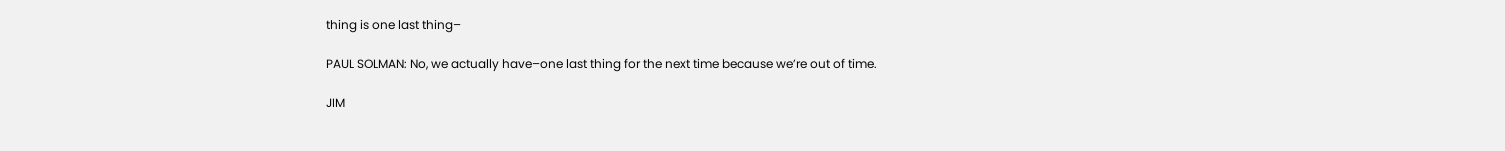thing is one last thing–

PAUL SOLMAN: No, we actually have–one last thing for the next time because we’re out of time.

JIM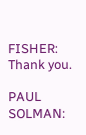FISHER: Thank you.

PAUL SOLMAN: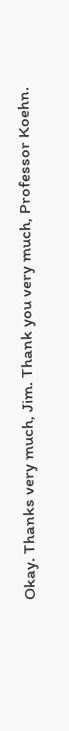Okay. Thanks very much, Jim. Thank you very much, Professor Koehn.